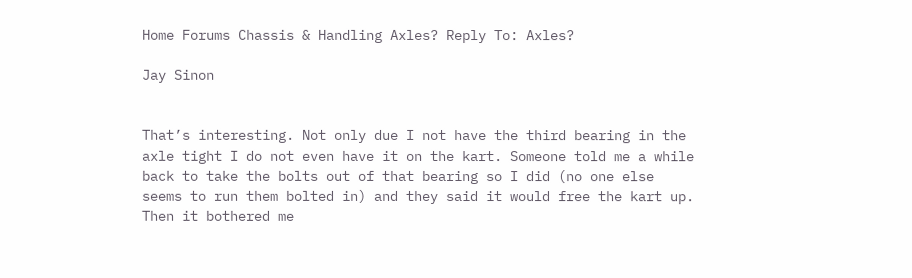Home Forums Chassis & Handling Axles? Reply To: Axles?

Jay Sinon


That’s interesting. Not only due I not have the third bearing in the axle tight I do not even have it on the kart. Someone told me a while back to take the bolts out of that bearing so I did (no one else seems to run them bolted in) and they said it would free the kart up. Then it bothered me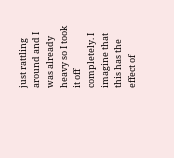just rattling around and I was already heavy so I took it off completely. I imagine that this has the effect of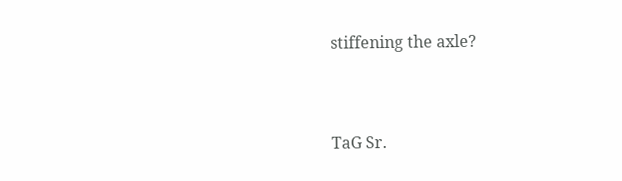stiffening the axle?


TaG Sr.